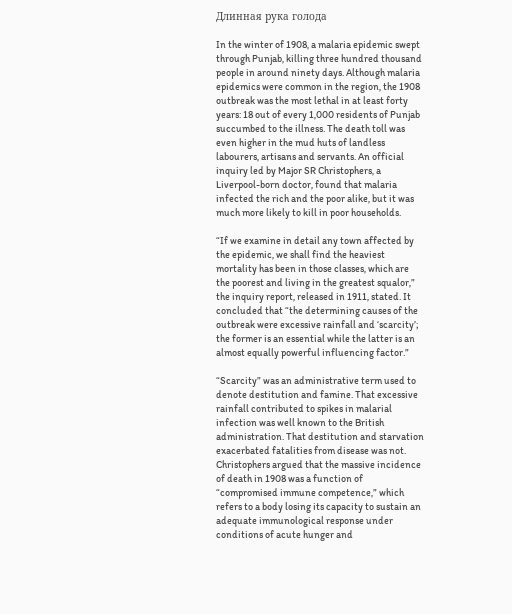Длинная рука голода

In the winter of 1908, a malaria epidemic swept through Punjab, killing three hundred thousand people in around ninety days. Although malaria epidemics were common in the region, the 1908 outbreak was the most lethal in at least forty years: 18 out of every 1,000 residents of Punjab succumbed to the illness. The death toll was even higher in the mud huts of landless labourers, artisans and servants. An official inquiry led by Major SR Christophers, a Liverpool-born doctor, found that malaria infected the rich and the poor alike, but it was much more likely to kill in poor households.

“If we examine in detail any town affected by the epidemic, we shall find the heaviest mortality has been in those classes, which are the poorest and living in the greatest squalor,” the inquiry report, released in 1911, stated. It concluded that “the determining causes of the outbreak were excessive rainfall and ‘scarcity’; the former is an essential while the latter is an almost equally powerful influencing factor.”

“Scarcity” was an administrative term used to denote destitution and famine. That excessive rainfall contributed to spikes in malarial infection was well known to the British administration. That destitution and starvation exacerbated fatalities from disease was not. Christophers argued that the massive incidence of death in 1908 was a function of “compromised immune competence,” which refers to a body losing its capacity to sustain an adequate immunological response under conditions of acute hunger and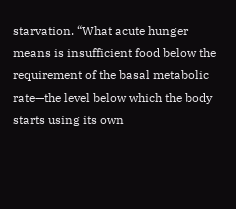starvation. “What acute hunger means is insufficient food below the requirement of the basal metabolic rate—the level below which the body starts using its own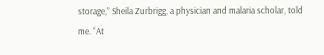storage,” Sheila Zurbrigg, a physician and malaria scholar, told me. “At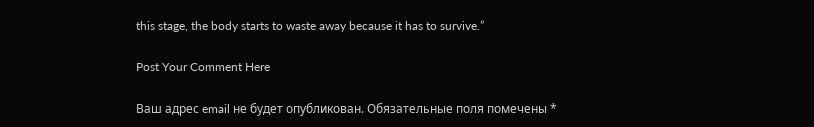this stage, the body starts to waste away because it has to survive.”

Post Your Comment Here

Ваш адрес email не будет опубликован. Обязательные поля помечены *